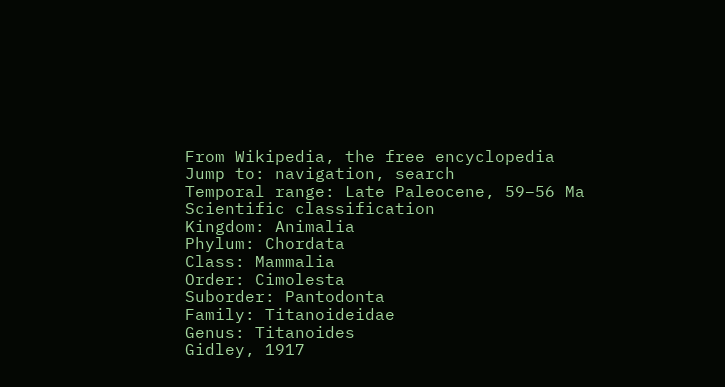From Wikipedia, the free encyclopedia
Jump to: navigation, search
Temporal range: Late Paleocene, 59–56 Ma
Scientific classification
Kingdom: Animalia
Phylum: Chordata
Class: Mammalia
Order: Cimolesta
Suborder: Pantodonta
Family: Titanoideidae
Genus: Titanoides
Gidley, 1917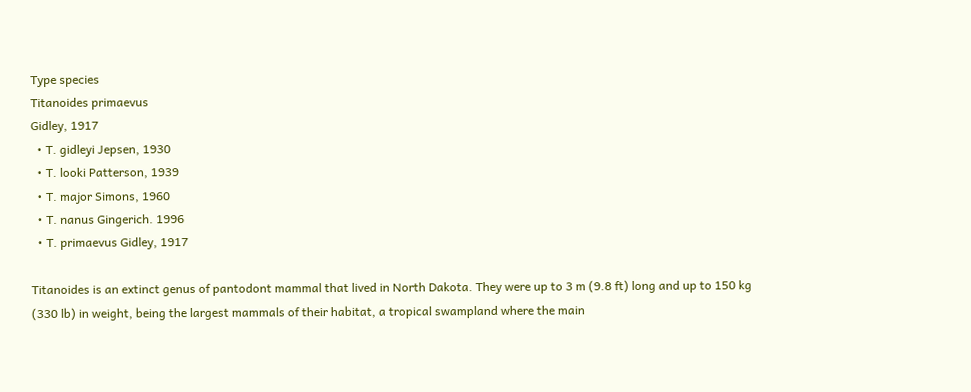Type species
Titanoides primaevus
Gidley, 1917
  • T. gidleyi Jepsen, 1930
  • T. looki Patterson, 1939
  • T. major Simons, 1960
  • T. nanus Gingerich. 1996
  • T. primaevus Gidley, 1917

Titanoides is an extinct genus of pantodont mammal that lived in North Dakota. They were up to 3 m (9.8 ft) long and up to 150 kg (330 lb) in weight, being the largest mammals of their habitat, a tropical swampland where the main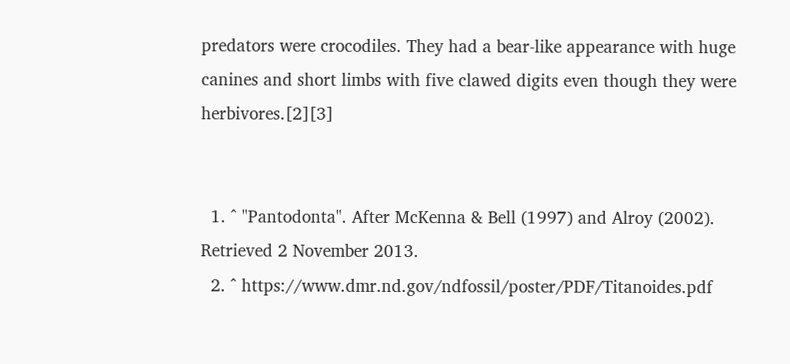predators were crocodiles. They had a bear-like appearance with huge canines and short limbs with five clawed digits even though they were herbivores.[2][3]


  1. ^ "Pantodonta". After McKenna & Bell (1997) and Alroy (2002). Retrieved 2 November 2013.
  2. ^ https://www.dmr.nd.gov/ndfossil/poster/PDF/Titanoides.pdf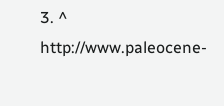3. ^ http://www.paleocene-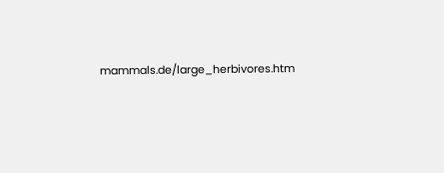mammals.de/large_herbivores.htm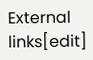External links[edit]